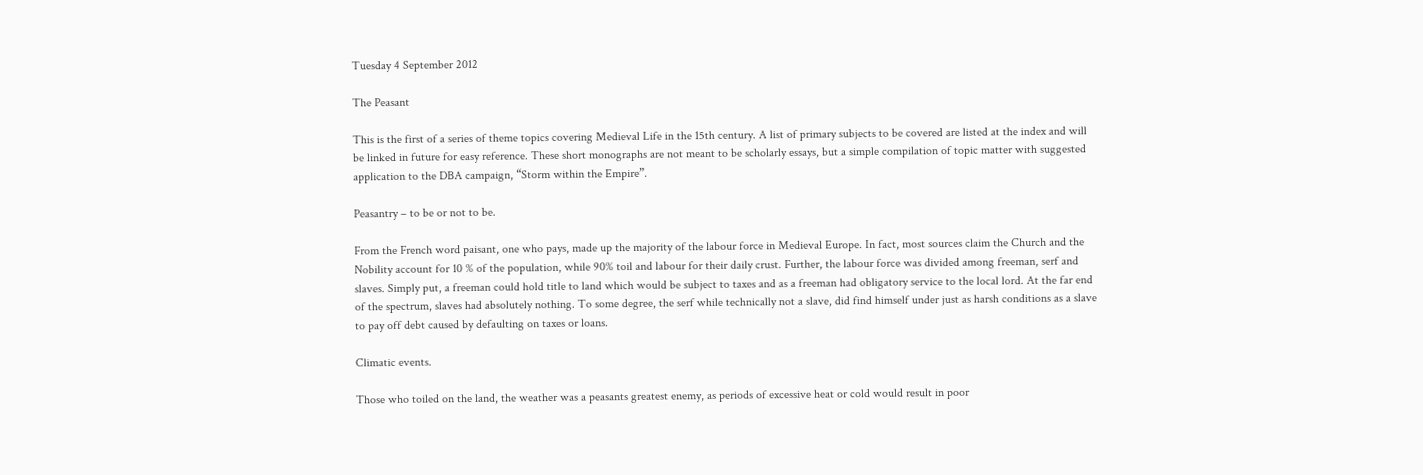Tuesday 4 September 2012

The Peasant

This is the first of a series of theme topics covering Medieval Life in the 15th century. A list of primary subjects to be covered are listed at the index and will be linked in future for easy reference. These short monographs are not meant to be scholarly essays, but a simple compilation of topic matter with suggested application to the DBA campaign, “Storm within the Empire”.

Peasantry – to be or not to be.

From the French word paisant, one who pays, made up the majority of the labour force in Medieval Europe. In fact, most sources claim the Church and the Nobility account for 10 % of the population, while 90% toil and labour for their daily crust. Further, the labour force was divided among freeman, serf and slaves. Simply put, a freeman could hold title to land which would be subject to taxes and as a freeman had obligatory service to the local lord. At the far end of the spectrum, slaves had absolutely nothing. To some degree, the serf while technically not a slave, did find himself under just as harsh conditions as a slave to pay off debt caused by defaulting on taxes or loans.

Climatic events.

Those who toiled on the land, the weather was a peasants greatest enemy, as periods of excessive heat or cold would result in poor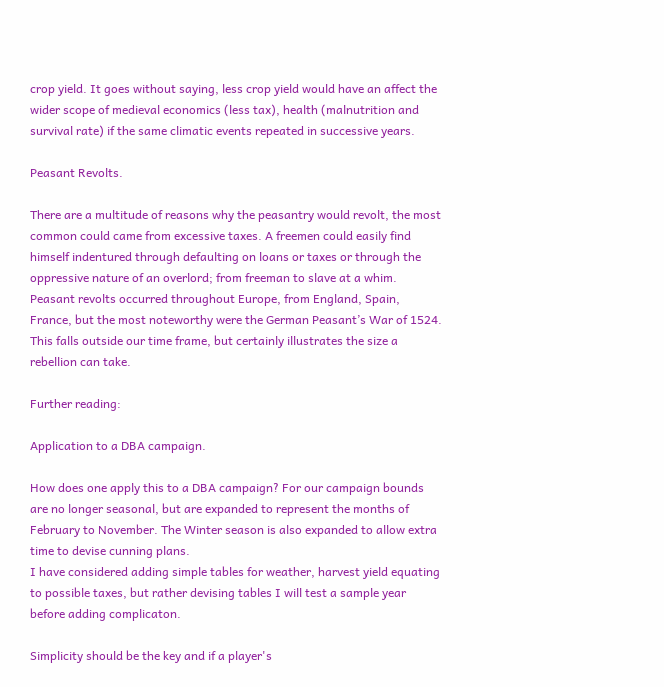crop yield. It goes without saying, less crop yield would have an affect the wider scope of medieval economics (less tax), health (malnutrition and survival rate) if the same climatic events repeated in successive years.

Peasant Revolts.

There are a multitude of reasons why the peasantry would revolt, the most common could came from excessive taxes. A freemen could easily find himself indentured through defaulting on loans or taxes or through the oppressive nature of an overlord; from freeman to slave at a whim. Peasant revolts occurred throughout Europe, from England, Spain, France, but the most noteworthy were the German Peasant’s War of 1524. This falls outside our time frame, but certainly illustrates the size a rebellion can take.

Further reading:

Application to a DBA campaign.

How does one apply this to a DBA campaign? For our campaign bounds are no longer seasonal, but are expanded to represent the months of February to November. The Winter season is also expanded to allow extra time to devise cunning plans.
I have considered adding simple tables for weather, harvest yield equating to possible taxes, but rather devising tables I will test a sample year before adding complicaton.

Simplicity should be the key and if a player's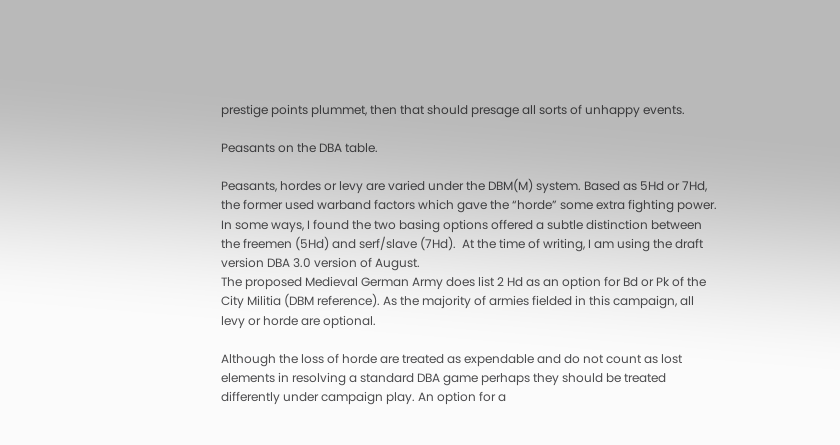prestige points plummet, then that should presage all sorts of unhappy events.

Peasants on the DBA table.

Peasants, hordes or levy are varied under the DBM(M) system. Based as 5Hd or 7Hd, the former used warband factors which gave the “horde” some extra fighting power. In some ways, I found the two basing options offered a subtle distinction between the freemen (5Hd) and serf/slave (7Hd).  At the time of writing, I am using the draft version DBA 3.0 version of August.
The proposed Medieval German Army does list 2 Hd as an option for Bd or Pk of the City Militia (DBM reference). As the majority of armies fielded in this campaign, all levy or horde are optional.

Although the loss of horde are treated as expendable and do not count as lost elements in resolving a standard DBA game perhaps they should be treated differently under campaign play. An option for a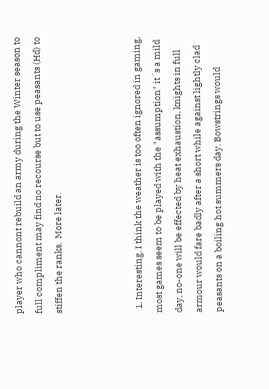player who cannont rebuild an army during the Winter season to full compliment may find no recourse but to use peasants (Hd) to stiffen the ranks.  More later.



  1. Interesting. I think the weather is too often ignored in gaming, most games seem to be played with the "assumption" it´s a mild day, no-one will be effected by heat exhaustion, knights in full armour would fare badly after a short while against lightly clad peasants on a boiling hot summers day. Bowstrings would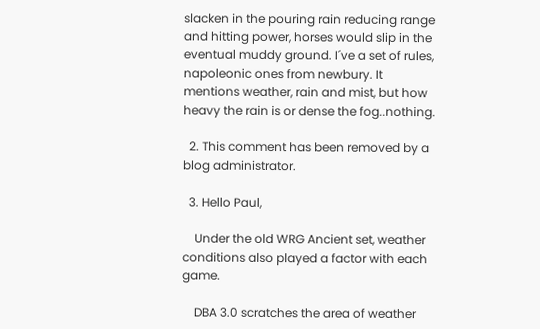slacken in the pouring rain reducing range and hitting power, horses would slip in the eventual muddy ground. I´ve a set of rules, napoleonic ones from newbury. It mentions weather, rain and mist, but how heavy the rain is or dense the fog..nothing.

  2. This comment has been removed by a blog administrator.

  3. Hello Paul,

    Under the old WRG Ancient set, weather conditions also played a factor with each game.

    DBA 3.0 scratches the area of weather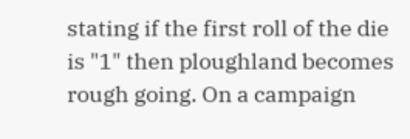stating if the first roll of the die is "1" then ploughland becomes rough going. On a campaign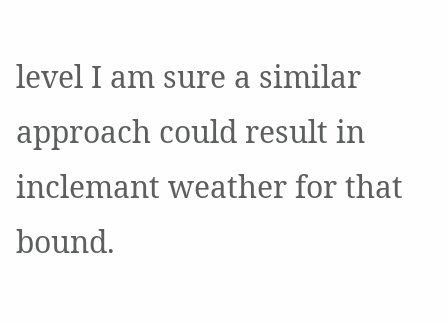level I am sure a similar approach could result in inclemant weather for that bound.